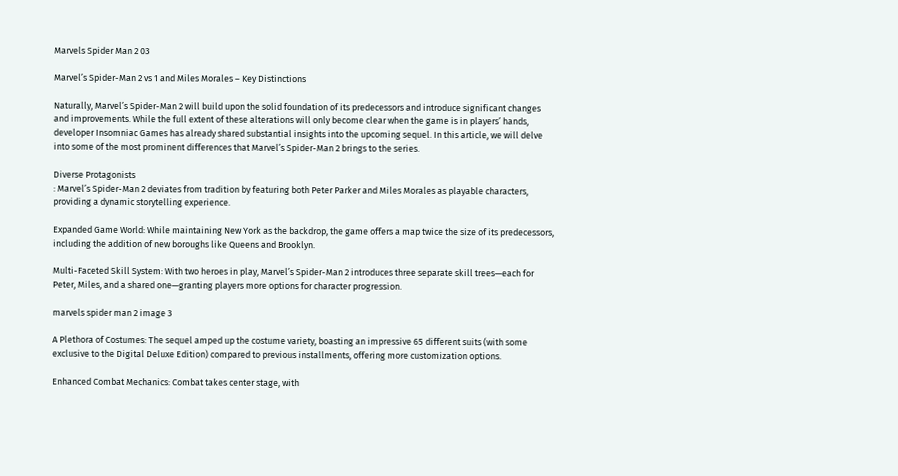Marvels Spider Man 2 03

Marvel’s Spider-Man 2 vs 1 and Miles Morales – Key Distinctions

Naturally, Marvel’s Spider-Man 2 will build upon the solid foundation of its predecessors and introduce significant changes and improvements. While the full extent of these alterations will only become clear when the game is in players’ hands, developer Insomniac Games has already shared substantial insights into the upcoming sequel. In this article, we will delve into some of the most prominent differences that Marvel’s Spider-Man 2 brings to the series.

Diverse Protagonists
: Marvel’s Spider-Man 2 deviates from tradition by featuring both Peter Parker and Miles Morales as playable characters, providing a dynamic storytelling experience.

Expanded Game World: While maintaining New York as the backdrop, the game offers a map twice the size of its predecessors, including the addition of new boroughs like Queens and Brooklyn.

Multi-Faceted Skill System: With two heroes in play, Marvel’s Spider-Man 2 introduces three separate skill trees—each for Peter, Miles, and a shared one—granting players more options for character progression.

marvels spider man 2 image 3

A Plethora of Costumes: The sequel amped up the costume variety, boasting an impressive 65 different suits (with some exclusive to the Digital Deluxe Edition) compared to previous installments, offering more customization options.

Enhanced Combat Mechanics: Combat takes center stage, with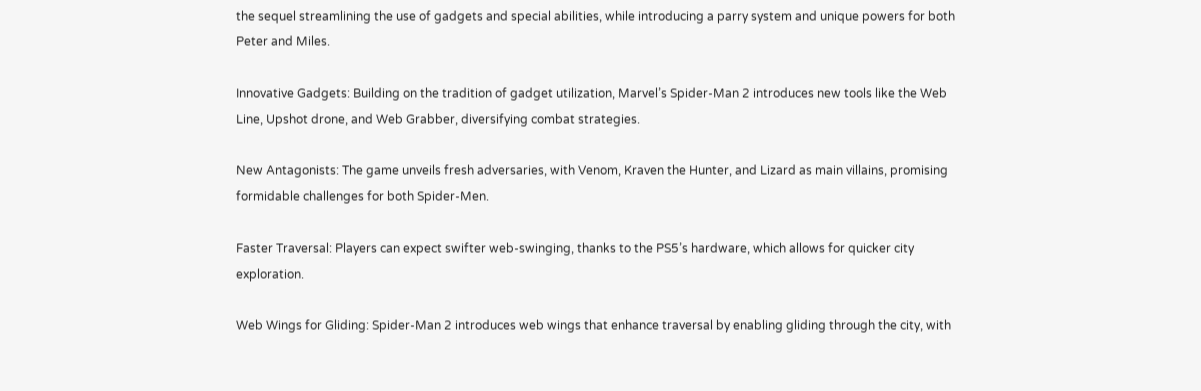the sequel streamlining the use of gadgets and special abilities, while introducing a parry system and unique powers for both Peter and Miles.

Innovative Gadgets: Building on the tradition of gadget utilization, Marvel’s Spider-Man 2 introduces new tools like the Web Line, Upshot drone, and Web Grabber, diversifying combat strategies.

New Antagonists: The game unveils fresh adversaries, with Venom, Kraven the Hunter, and Lizard as main villains, promising formidable challenges for both Spider-Men.

Faster Traversal: Players can expect swifter web-swinging, thanks to the PS5’s hardware, which allows for quicker city exploration.

Web Wings for Gliding: Spider-Man 2 introduces web wings that enhance traversal by enabling gliding through the city, with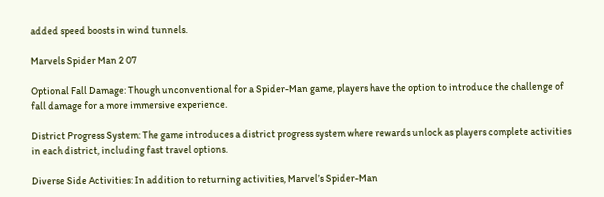added speed boosts in wind tunnels.

Marvels Spider Man 2 07

Optional Fall Damage: Though unconventional for a Spider-Man game, players have the option to introduce the challenge of fall damage for a more immersive experience.

District Progress System: The game introduces a district progress system where rewards unlock as players complete activities in each district, including fast travel options.

Diverse Side Activities: In addition to returning activities, Marvel’s Spider-Man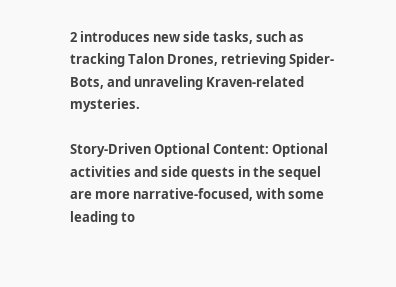2 introduces new side tasks, such as tracking Talon Drones, retrieving Spider-Bots, and unraveling Kraven-related mysteries.

Story-Driven Optional Content: Optional activities and side quests in the sequel are more narrative-focused, with some leading to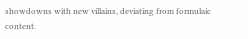showdowns with new villains, deviating from formulaic content.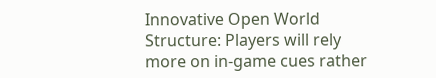Innovative Open World Structure: Players will rely more on in-game cues rather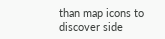than map icons to discover side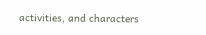activities, and characters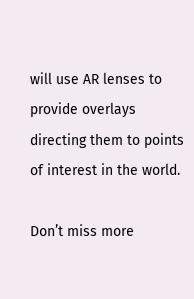will use AR lenses to provide overlays directing them to points of interest in the world.

Don’t miss more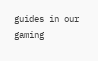guides in our gaming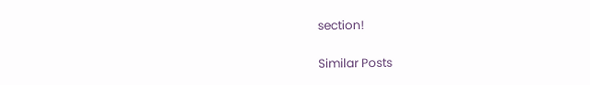section!

Similar Posts